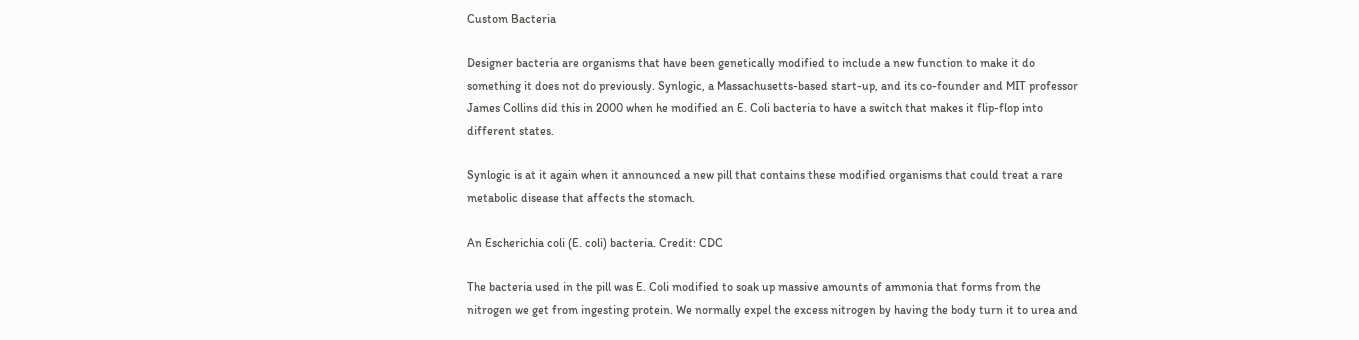Custom Bacteria

Designer bacteria are organisms that have been genetically modified to include a new function to make it do something it does not do previously. Synlogic, a Massachusetts-based start-up, and its co-founder and MIT professor James Collins did this in 2000 when he modified an E. Coli bacteria to have a switch that makes it flip-flop into different states.

Synlogic is at it again when it announced a new pill that contains these modified organisms that could treat a rare metabolic disease that affects the stomach.

An Escherichia coli (E. coli) bacteria. Credit: CDC

The bacteria used in the pill was E. Coli modified to soak up massive amounts of ammonia that forms from the nitrogen we get from ingesting protein. We normally expel the excess nitrogen by having the body turn it to urea and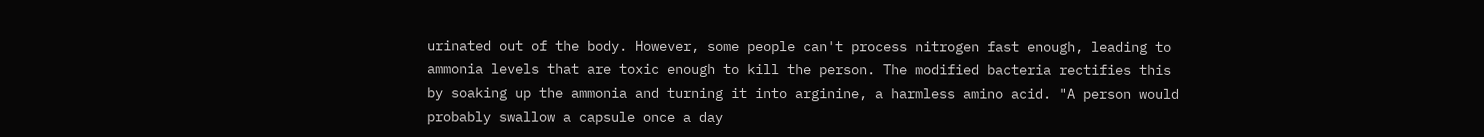urinated out of the body. However, some people can't process nitrogen fast enough, leading to ammonia levels that are toxic enough to kill the person. The modified bacteria rectifies this by soaking up the ammonia and turning it into arginine, a harmless amino acid. "A person would probably swallow a capsule once a day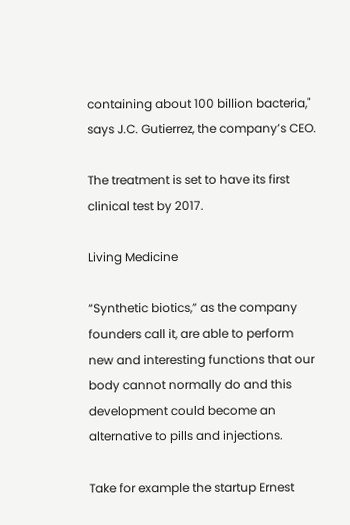containing about 100 billion bacteria," says J.C. Gutierrez, the company’s CEO.

The treatment is set to have its first clinical test by 2017.

Living Medicine

“Synthetic biotics,” as the company founders call it, are able to perform new and interesting functions that our body cannot normally do and this development could become an alternative to pills and injections.

Take for example the startup Ernest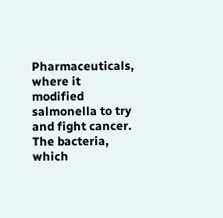Pharmaceuticals, where it modified salmonella to try and fight cancer. The bacteria, which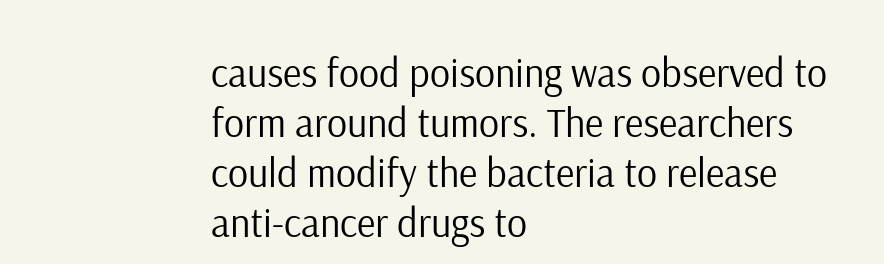causes food poisoning was observed to form around tumors. The researchers could modify the bacteria to release anti-cancer drugs to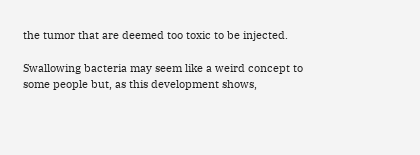the tumor that are deemed too toxic to be injected.

Swallowing bacteria may seem like a weird concept to some people but, as this development shows,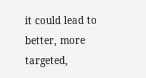it could lead to better, more targeted,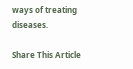ways of treating diseases.

Share This Article